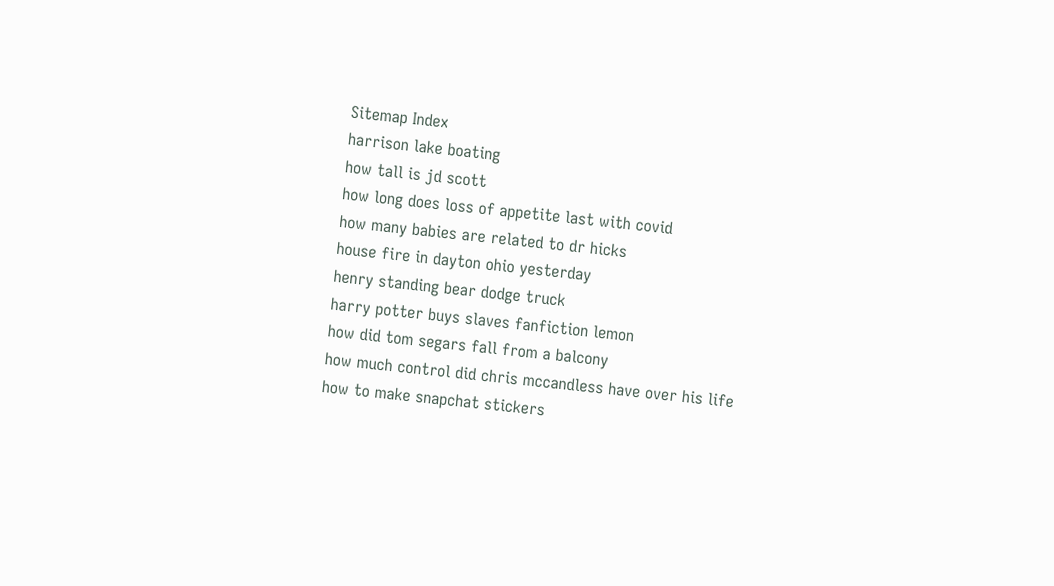Sitemap Index
harrison lake boating
how tall is jd scott
how long does loss of appetite last with covid
how many babies are related to dr hicks
house fire in dayton ohio yesterday
henry standing bear dodge truck
harry potter buys slaves fanfiction lemon
how did tom segars fall from a balcony
how much control did chris mccandless have over his life
how to make snapchat stickers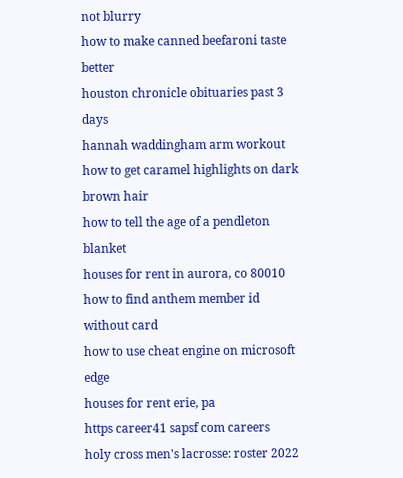not blurry
how to make canned beefaroni taste better
houston chronicle obituaries past 3 days
hannah waddingham arm workout
how to get caramel highlights on dark brown hair
how to tell the age of a pendleton blanket
houses for rent in aurora, co 80010
how to find anthem member id without card
how to use cheat engine on microsoft edge
houses for rent erie, pa
https career41 sapsf com careers
holy cross men's lacrosse: roster 2022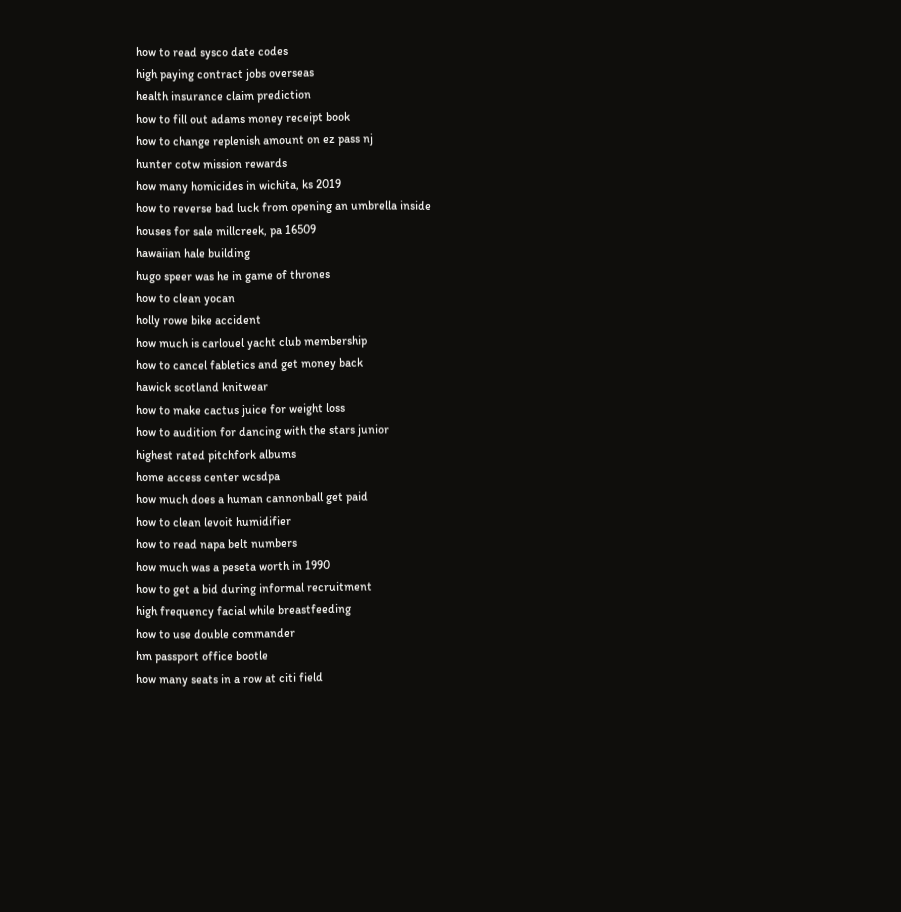how to read sysco date codes
high paying contract jobs overseas
health insurance claim prediction
how to fill out adams money receipt book
how to change replenish amount on ez pass nj
hunter cotw mission rewards
how many homicides in wichita, ks 2019
how to reverse bad luck from opening an umbrella inside
houses for sale millcreek, pa 16509
hawaiian hale building
hugo speer was he in game of thrones
how to clean yocan
holly rowe bike accident
how much is carlouel yacht club membership
how to cancel fabletics and get money back
hawick scotland knitwear
how to make cactus juice for weight loss
how to audition for dancing with the stars junior
highest rated pitchfork albums
home access center wcsdpa
how much does a human cannonball get paid
how to clean levoit humidifier
how to read napa belt numbers
how much was a peseta worth in 1990
how to get a bid during informal recruitment
high frequency facial while breastfeeding
how to use double commander
hm passport office bootle
how many seats in a row at citi field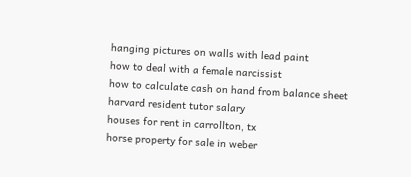hanging pictures on walls with lead paint
how to deal with a female narcissist
how to calculate cash on hand from balance sheet
harvard resident tutor salary
houses for rent in carrollton, tx
horse property for sale in weber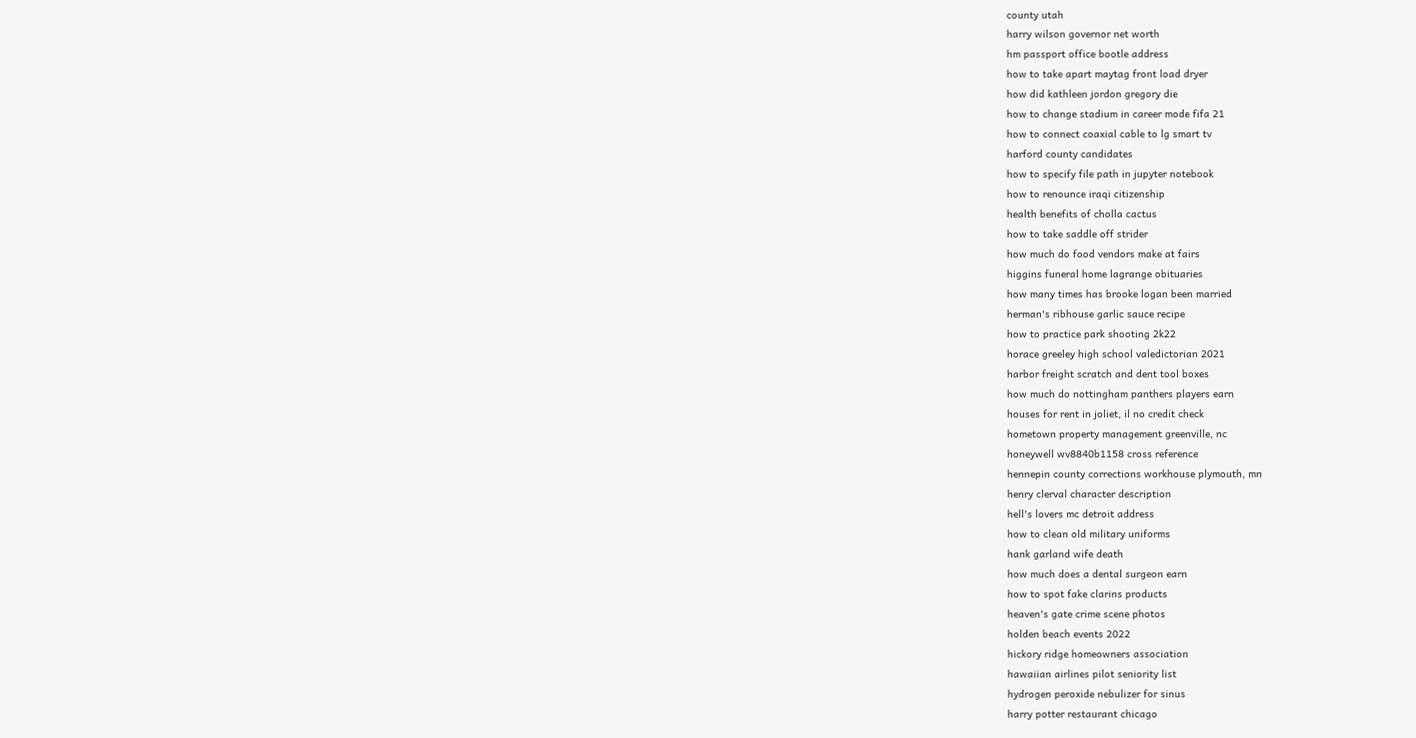county utah
harry wilson governor net worth
hm passport office bootle address
how to take apart maytag front load dryer
how did kathleen jordon gregory die
how to change stadium in career mode fifa 21
how to connect coaxial cable to lg smart tv
harford county candidates
how to specify file path in jupyter notebook
how to renounce iraqi citizenship
health benefits of cholla cactus
how to take saddle off strider
how much do food vendors make at fairs
higgins funeral home lagrange obituaries
how many times has brooke logan been married
herman's ribhouse garlic sauce recipe
how to practice park shooting 2k22
horace greeley high school valedictorian 2021
harbor freight scratch and dent tool boxes
how much do nottingham panthers players earn
houses for rent in joliet, il no credit check
hometown property management greenville, nc
honeywell wv8840b1158 cross reference
hennepin county corrections workhouse plymouth, mn
henry clerval character description
hell's lovers mc detroit address
how to clean old military uniforms
hank garland wife death
how much does a dental surgeon earn
how to spot fake clarins products
heaven's gate crime scene photos
holden beach events 2022
hickory ridge homeowners association
hawaiian airlines pilot seniority list
hydrogen peroxide nebulizer for sinus
harry potter restaurant chicago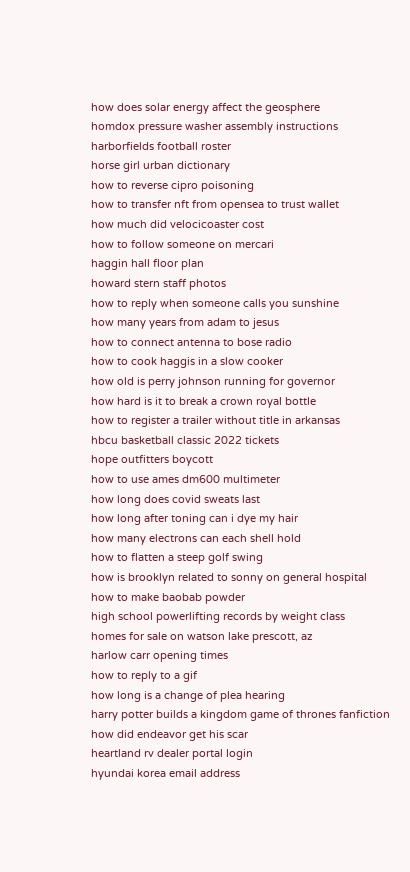how does solar energy affect the geosphere
homdox pressure washer assembly instructions
harborfields football roster
horse girl urban dictionary
how to reverse cipro poisoning
how to transfer nft from opensea to trust wallet
how much did velocicoaster cost
how to follow someone on mercari
haggin hall floor plan
howard stern staff photos
how to reply when someone calls you sunshine
how many years from adam to jesus
how to connect antenna to bose radio
how to cook haggis in a slow cooker
how old is perry johnson running for governor
how hard is it to break a crown royal bottle
how to register a trailer without title in arkansas
hbcu basketball classic 2022 tickets
hope outfitters boycott
how to use ames dm600 multimeter
how long does covid sweats last
how long after toning can i dye my hair
how many electrons can each shell hold
how to flatten a steep golf swing
how is brooklyn related to sonny on general hospital
how to make baobab powder
high school powerlifting records by weight class
homes for sale on watson lake prescott, az
harlow carr opening times
how to reply to a gif
how long is a change of plea hearing
harry potter builds a kingdom game of thrones fanfiction
how did endeavor get his scar
heartland rv dealer portal login
hyundai korea email address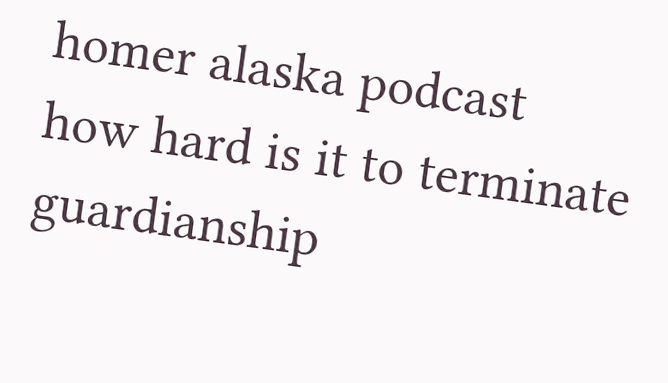homer alaska podcast
how hard is it to terminate guardianship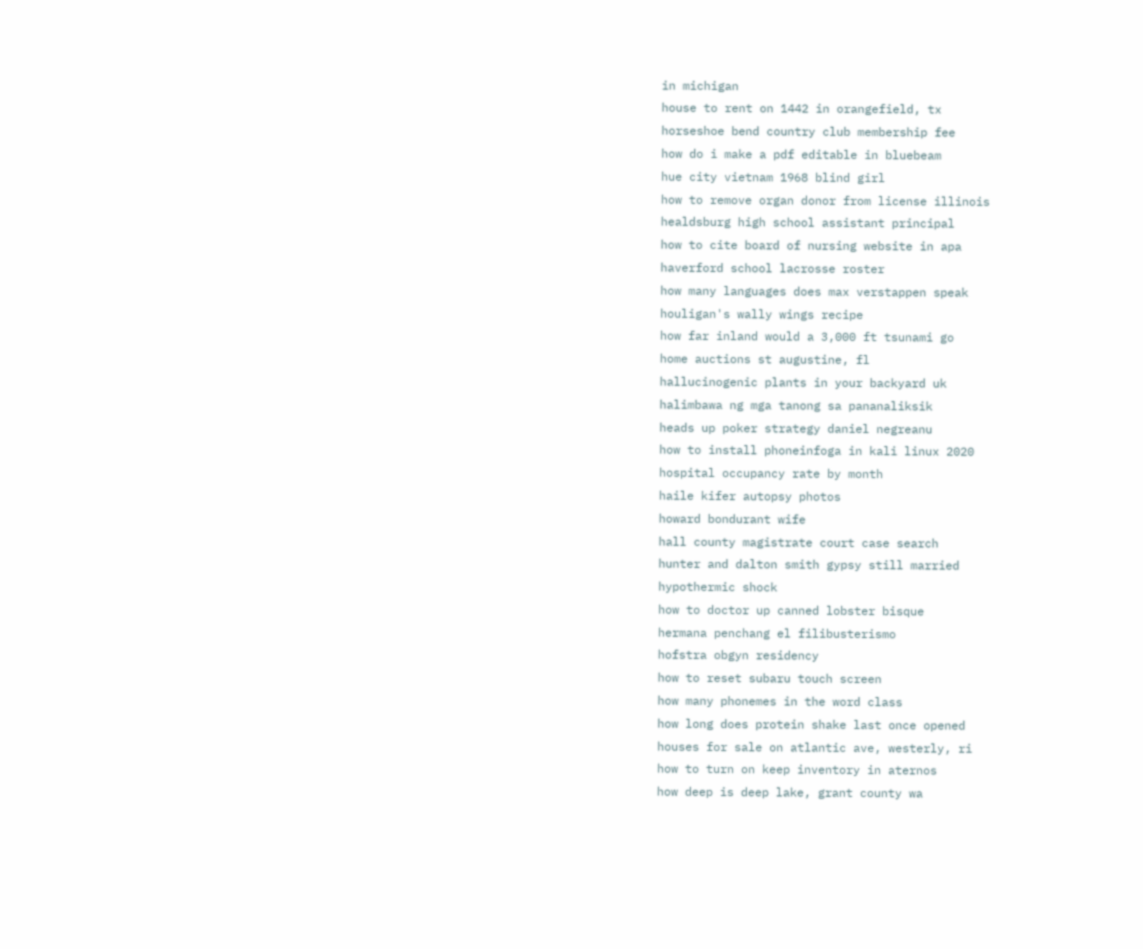in michigan
house to rent on 1442 in orangefield, tx
horseshoe bend country club membership fee
how do i make a pdf editable in bluebeam
hue city vietnam 1968 blind girl
how to remove organ donor from license illinois
healdsburg high school assistant principal
how to cite board of nursing website in apa
haverford school lacrosse roster
how many languages does max verstappen speak
houligan's wally wings recipe
how far inland would a 3,000 ft tsunami go
home auctions st augustine, fl
hallucinogenic plants in your backyard uk
halimbawa ng mga tanong sa pananaliksik
heads up poker strategy daniel negreanu
how to install phoneinfoga in kali linux 2020
hospital occupancy rate by month
haile kifer autopsy photos
howard bondurant wife
hall county magistrate court case search
hunter and dalton smith gypsy still married
hypothermic shock
how to doctor up canned lobster bisque
hermana penchang el filibusterismo
hofstra obgyn residency
how to reset subaru touch screen
how many phonemes in the word class
how long does protein shake last once opened
houses for sale on atlantic ave, westerly, ri
how to turn on keep inventory in aternos
how deep is deep lake, grant county wa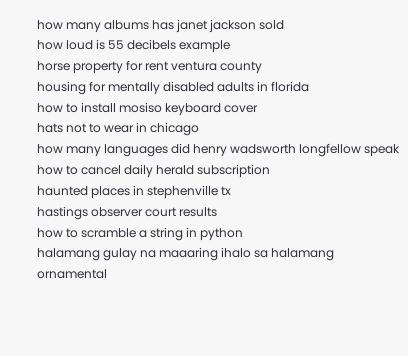how many albums has janet jackson sold
how loud is 55 decibels example
horse property for rent ventura county
housing for mentally disabled adults in florida
how to install mosiso keyboard cover
hats not to wear in chicago
how many languages did henry wadsworth longfellow speak
how to cancel daily herald subscription
haunted places in stephenville tx
hastings observer court results
how to scramble a string in python
halamang gulay na maaaring ihalo sa halamang ornamental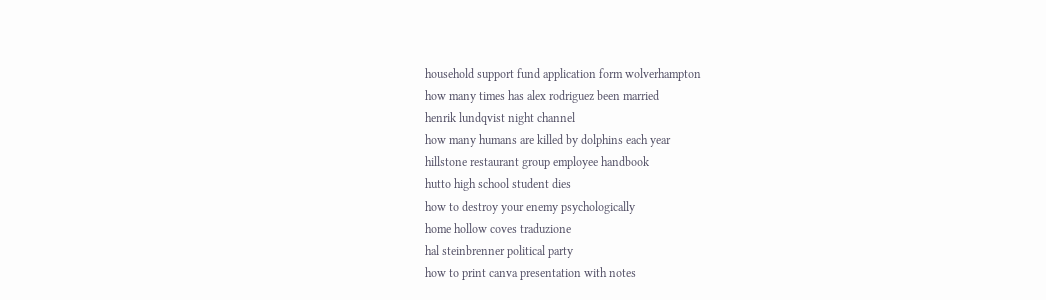household support fund application form wolverhampton
how many times has alex rodriguez been married
henrik lundqvist night channel
how many humans are killed by dolphins each year
hillstone restaurant group employee handbook
hutto high school student dies
how to destroy your enemy psychologically
home hollow coves traduzione
hal steinbrenner political party
how to print canva presentation with notes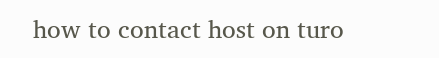how to contact host on turo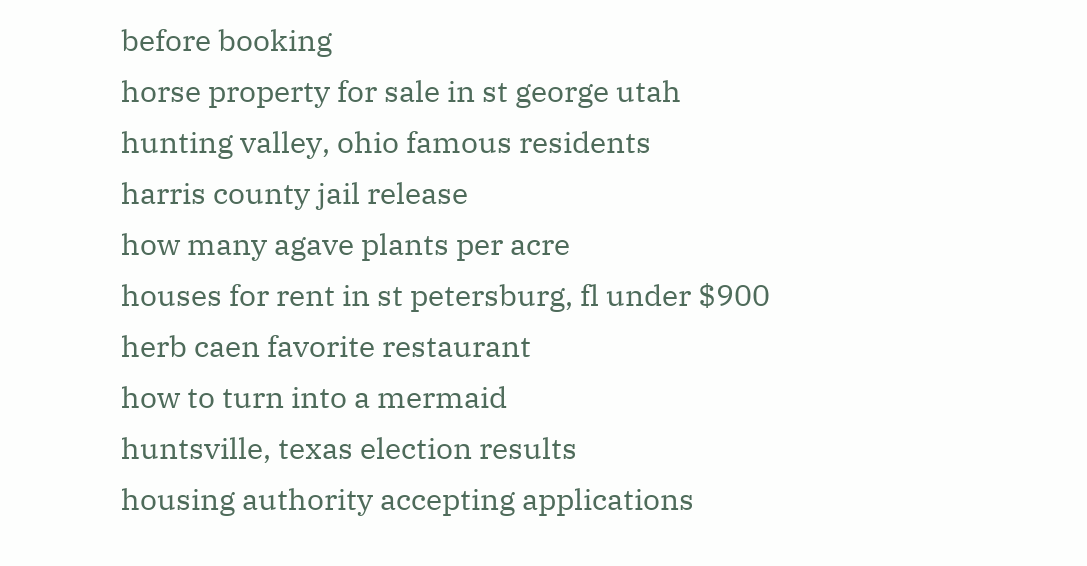before booking
horse property for sale in st george utah
hunting valley, ohio famous residents
harris county jail release
how many agave plants per acre
houses for rent in st petersburg, fl under $900
herb caen favorite restaurant
how to turn into a mermaid
huntsville, texas election results
housing authority accepting applications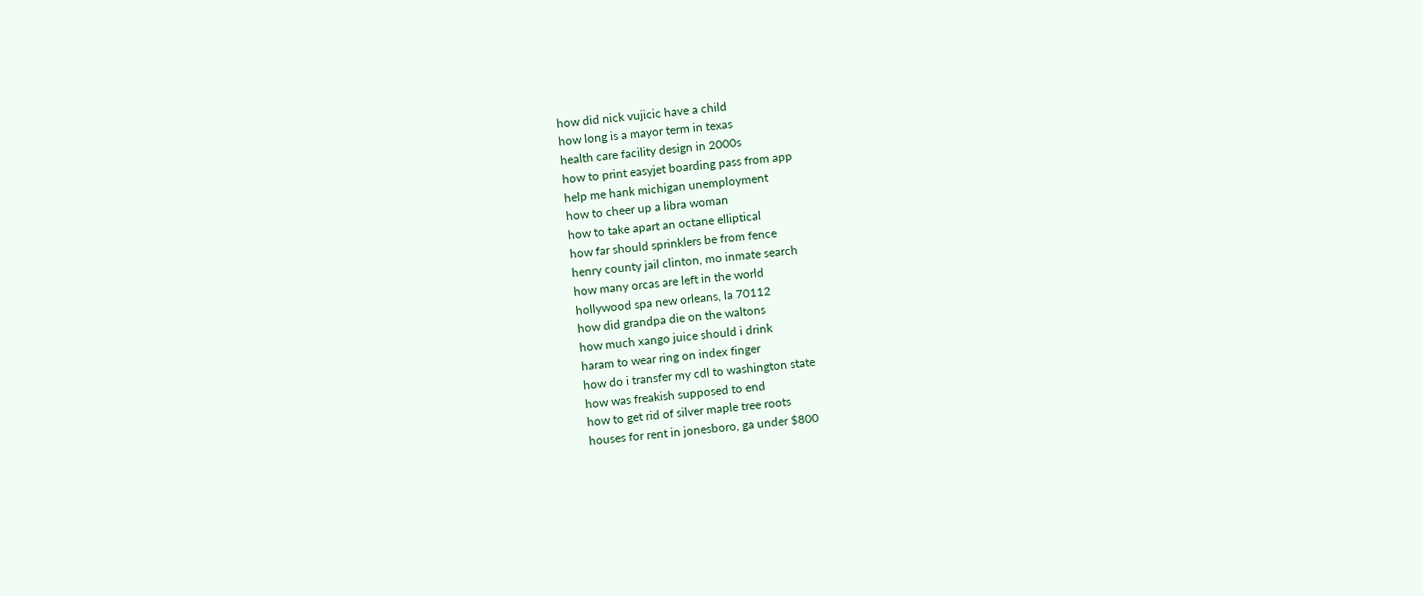how did nick vujicic have a child
how long is a mayor term in texas
health care facility design in 2000s
how to print easyjet boarding pass from app
help me hank michigan unemployment
how to cheer up a libra woman
how to take apart an octane elliptical
how far should sprinklers be from fence
henry county jail clinton, mo inmate search
how many orcas are left in the world
hollywood spa new orleans, la 70112
how did grandpa die on the waltons
how much xango juice should i drink
haram to wear ring on index finger
how do i transfer my cdl to washington state
how was freakish supposed to end
how to get rid of silver maple tree roots
houses for rent in jonesboro, ga under $800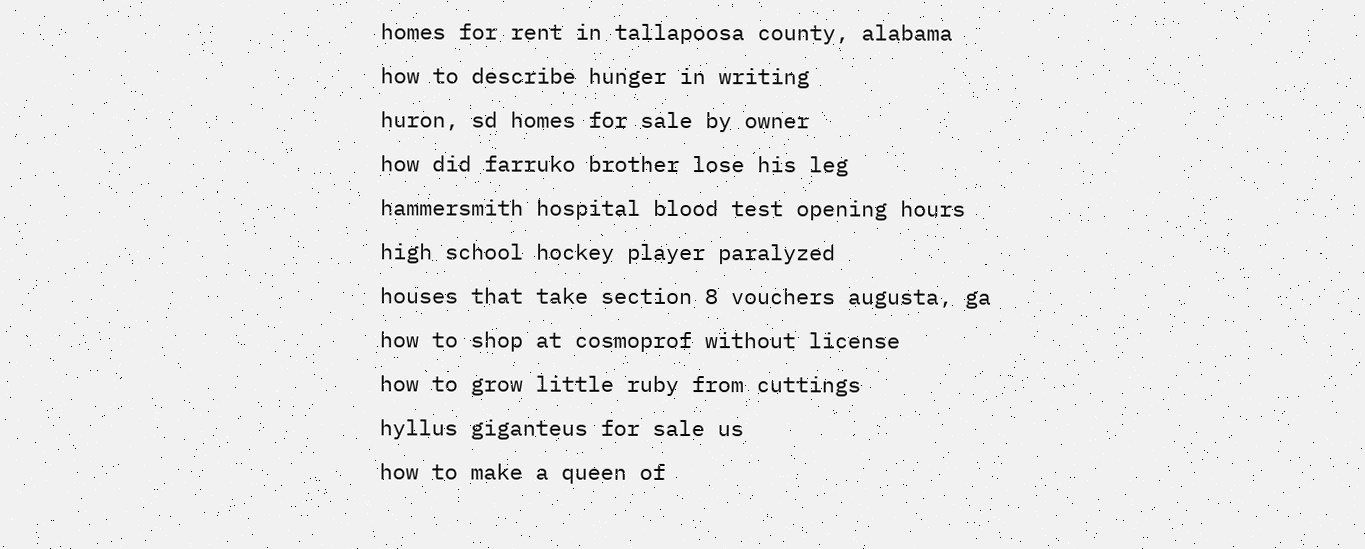homes for rent in tallapoosa county, alabama
how to describe hunger in writing
huron, sd homes for sale by owner
how did farruko brother lose his leg
hammersmith hospital blood test opening hours
high school hockey player paralyzed
houses that take section 8 vouchers augusta, ga
how to shop at cosmoprof without license
how to grow little ruby from cuttings
hyllus giganteus for sale us
how to make a queen of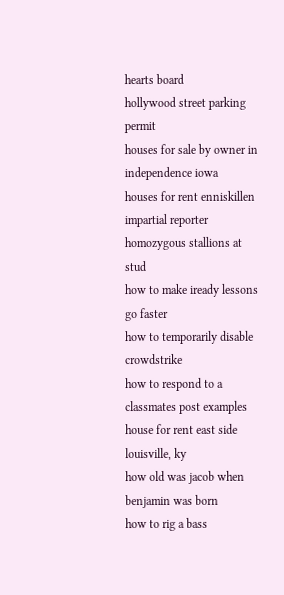hearts board
hollywood street parking permit
houses for sale by owner in independence iowa
houses for rent enniskillen impartial reporter
homozygous stallions at stud
how to make iready lessons go faster
how to temporarily disable crowdstrike
how to respond to a classmates post examples
house for rent east side louisville, ky
how old was jacob when benjamin was born
how to rig a bass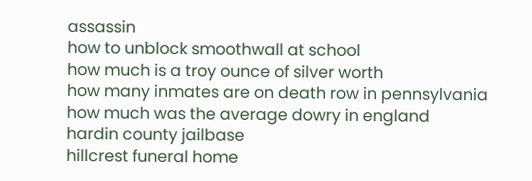assassin
how to unblock smoothwall at school
how much is a troy ounce of silver worth
how many inmates are on death row in pennsylvania
how much was the average dowry in england
hardin county jailbase
hillcrest funeral home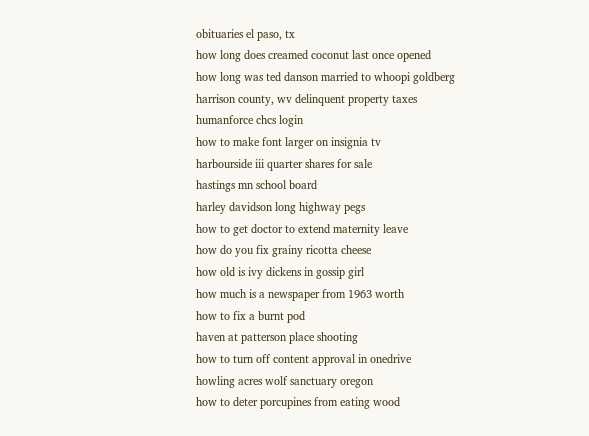obituaries el paso, tx
how long does creamed coconut last once opened
how long was ted danson married to whoopi goldberg
harrison county, wv delinquent property taxes
humanforce chcs login
how to make font larger on insignia tv
harbourside iii quarter shares for sale
hastings mn school board
harley davidson long highway pegs
how to get doctor to extend maternity leave
how do you fix grainy ricotta cheese
how old is ivy dickens in gossip girl
how much is a newspaper from 1963 worth
how to fix a burnt pod
haven at patterson place shooting
how to turn off content approval in onedrive
howling acres wolf sanctuary oregon
how to deter porcupines from eating wood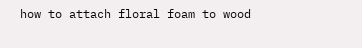how to attach floral foam to wood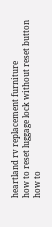heartland rv replacement furniture
how to reset luggage lock without reset button
how to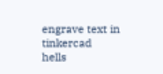engrave text in tinkercad
hells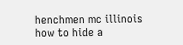henchmen mc illinois
how to hide a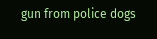gun from police dogs